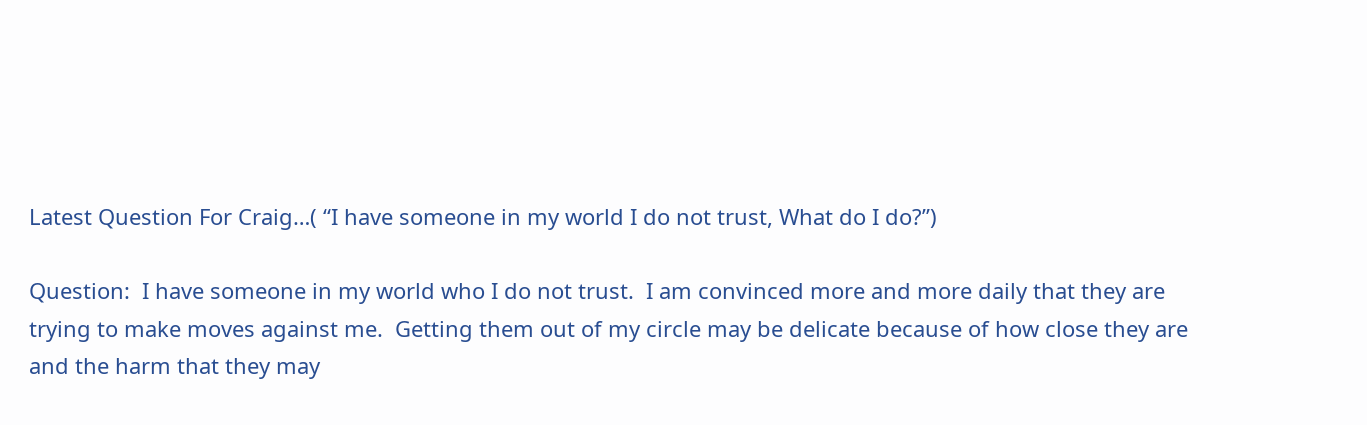Latest Question For Craig…( “I have someone in my world I do not trust, What do I do?”)

Question:  I have someone in my world who I do not trust.  I am convinced more and more daily that they are trying to make moves against me.  Getting them out of my circle may be delicate because of how close they are and the harm that they may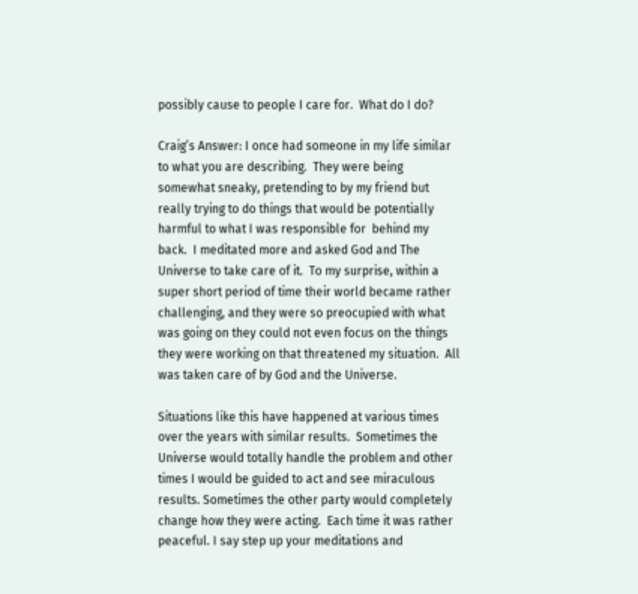possibly cause to people I care for.  What do I do?

Craig’s Answer: I once had someone in my life similar to what you are describing.  They were being somewhat sneaky, pretending to by my friend but really trying to do things that would be potentially harmful to what I was responsible for  behind my back.  I meditated more and asked God and The Universe to take care of it.  To my surprise, within a super short period of time their world became rather challenging, and they were so preocupied with what was going on they could not even focus on the things they were working on that threatened my situation.  All was taken care of by God and the Universe.

Situations like this have happened at various times over the years with similar results.  Sometimes the Universe would totally handle the problem and other times I would be guided to act and see miraculous results. Sometimes the other party would completely change how they were acting.  Each time it was rather peaceful. I say step up your meditations and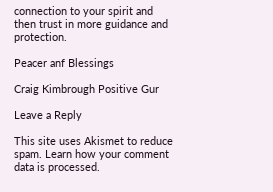connection to your spirit and then trust in more guidance and protection.

Peacer anf Blessings

Craig Kimbrough Positive Gur

Leave a Reply

This site uses Akismet to reduce spam. Learn how your comment data is processed.